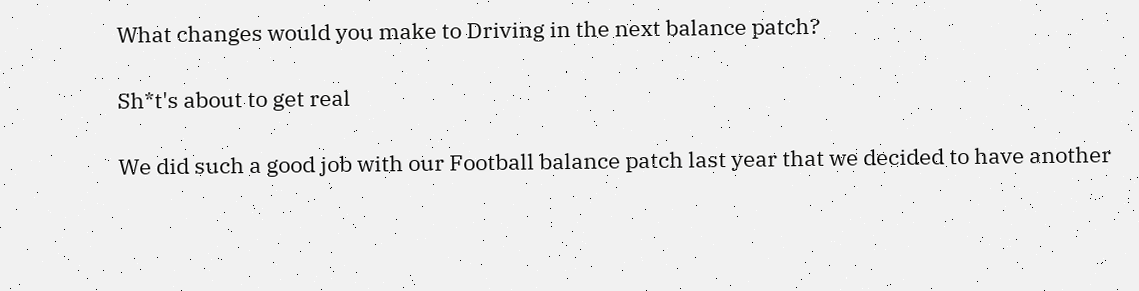What changes would you make to Driving in the next balance patch?

Sh*t's about to get real

We did such a good job with our Football balance patch last year that we decided to have another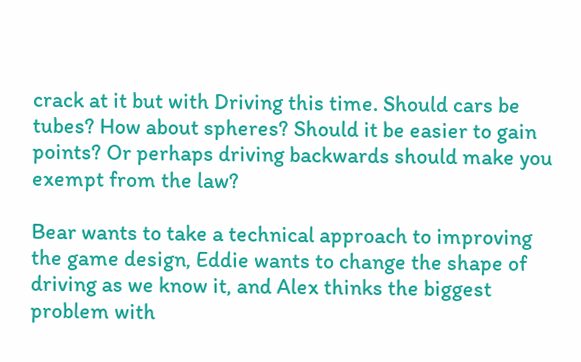crack at it but with Driving this time. Should cars be tubes? How about spheres? Should it be easier to gain points? Or perhaps driving backwards should make you exempt from the law?

Bear wants to take a technical approach to improving the game design, Eddie wants to change the shape of driving as we know it, and Alex thinks the biggest problem with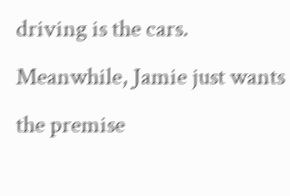driving is the cars. Meanwhile, Jamie just wants the premise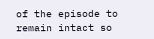of the episode to remain intact so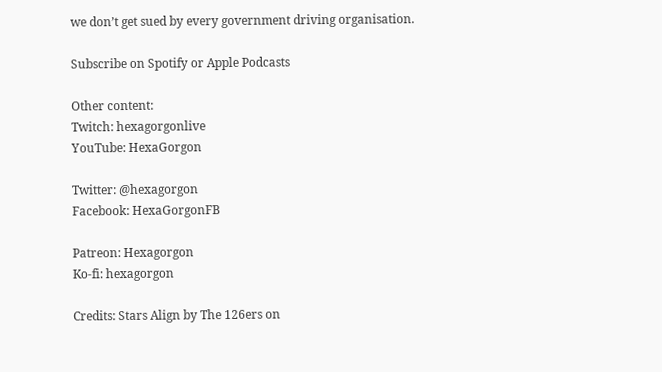we don’t get sued by every government driving organisation.

Subscribe on Spotify or Apple Podcasts

Other content:
Twitch: hexagorgonlive
YouTube: HexaGorgon

Twitter: @hexagorgon
Facebook: HexaGorgonFB

Patreon: Hexagorgon
Ko-fi: hexagorgon

Credits: Stars Align by The 126ers on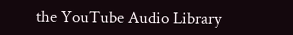the YouTube Audio Library